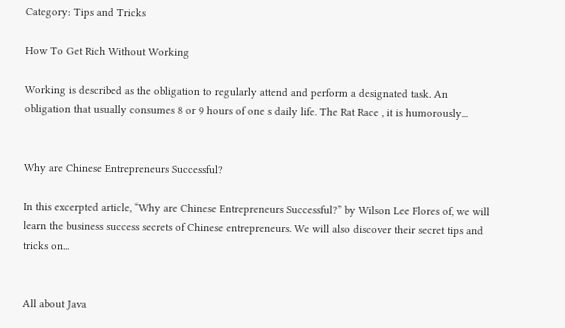Category: Tips and Tricks

How To Get Rich Without Working

Working is described as the obligation to regularly attend and perform a designated task. An obligation that usually consumes 8 or 9 hours of one s daily life. The Rat Race , it is humorously...


Why are Chinese Entrepreneurs Successful?

In this excerpted article, “Why are Chinese Entrepreneurs Successful?” by Wilson Lee Flores of, we will learn the business success secrets of Chinese entrepreneurs. We will also discover their secret tips and tricks on...


All about Java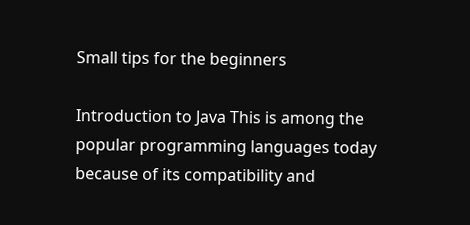Small tips for the beginners

Introduction to Java This is among the popular programming languages today because of its compatibility and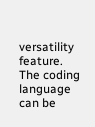versatility feature. The coding language can be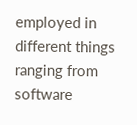employed in different things ranging from software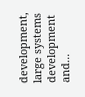development, large systems development and...